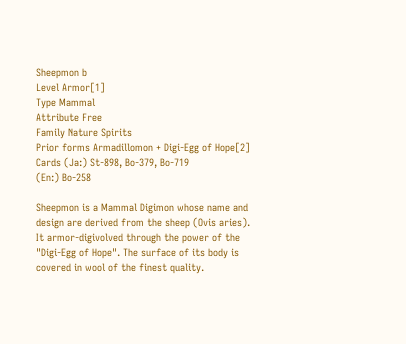Sheepmon b
Level Armor[1]
Type Mammal
Attribute Free
Family Nature Spirits
Prior forms Armadillomon + Digi-Egg of Hope[2]
Cards (Ja:) St-898, Bo-379, Bo-719
(En:) Bo-258

Sheepmon is a Mammal Digimon whose name and design are derived from the sheep (Ovis aries). It armor-digivolved through the power of the "Digi-Egg of Hope". The surface of its body is covered in wool of the finest quality.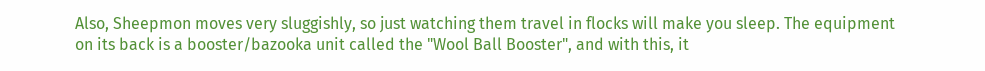Also, Sheepmon moves very sluggishly, so just watching them travel in flocks will make you sleep. The equipment on its back is a booster/bazooka unit called the "Wool Ball Booster", and with this, it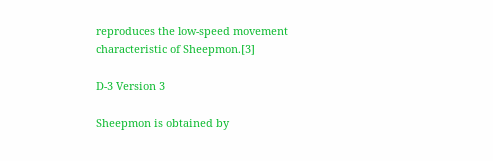reproduces the low-speed movement characteristic of Sheepmon.[3]

D-3 Version 3

Sheepmon is obtained by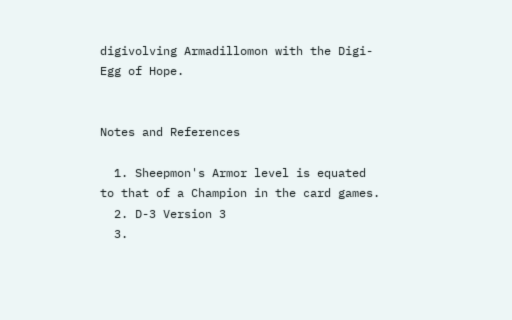digivolving Armadillomon with the Digi-Egg of Hope.


Notes and References

  1. Sheepmon's Armor level is equated to that of a Champion in the card games.
  2. D-3 Version 3
  3.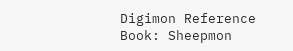Digimon Reference Book: Sheepmon